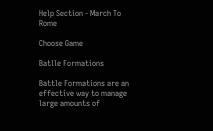Help Section - March To Rome

Choose Game

Batlle Formations

Battle Formations are an effective way to manage large amounts of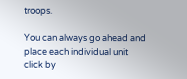troops.

You can always go ahead and place each individual unit click by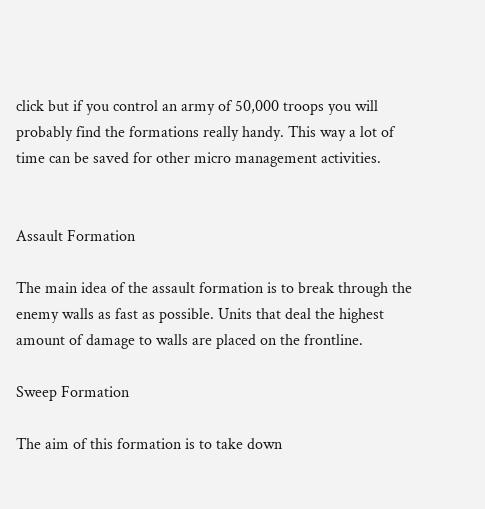click but if you control an army of 50,000 troops you will probably find the formations really handy. This way a lot of time can be saved for other micro management activities.


Assault Formation

The main idea of the assault formation is to break through the enemy walls as fast as possible. Units that deal the highest amount of damage to walls are placed on the frontline.

Sweep Formation

The aim of this formation is to take down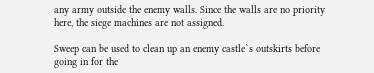any army outside the enemy walls. Since the walls are no priority here, the siege machines are not assigned.

Sweep can be used to clean up an enemy castle`s outskirts before going in for the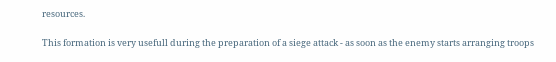resources.

This formation is very usefull during the preparation of a siege attack - as soon as the enemy starts arranging troops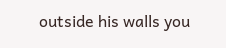outside his walls you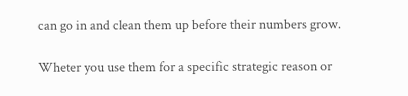can go in and clean them up before their numbers grow.

Wheter you use them for a specific strategic reason or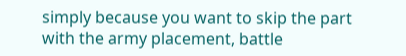simply because you want to skip the part with the army placement, battle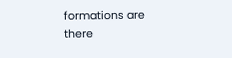formations are there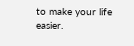to make your life easier.